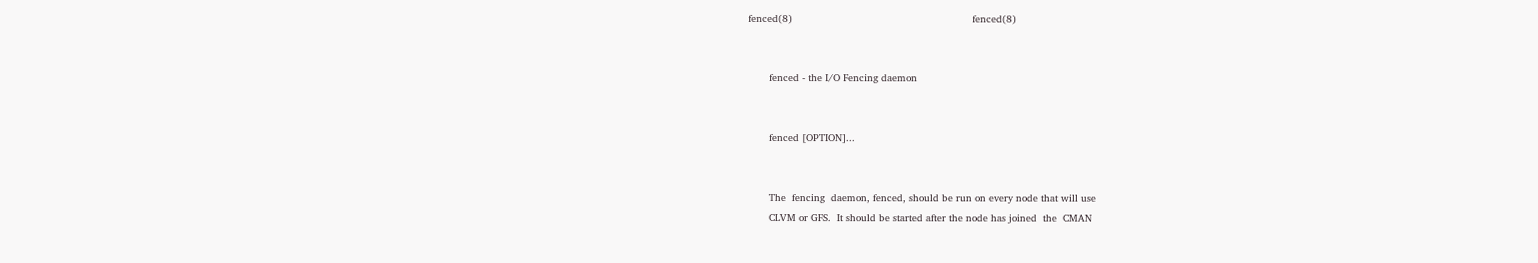fenced(8)                                                            fenced(8)


       fenced - the I/O Fencing daemon


       fenced [OPTION]...


       The  fencing  daemon, fenced, should be run on every node that will use
       CLVM or GFS.  It should be started after the node has joined  the  CMAN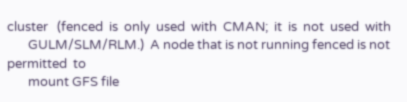cluster   (fenced  is  only  used  with  CMAN;  it  is  not  used  with
       GULM/SLM/RLM.)  A node that is not running fenced is not  permitted  to
       mount GFS file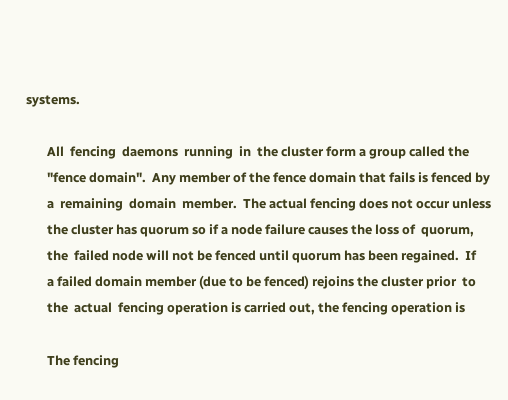systems.

       All  fencing  daemons  running  in  the cluster form a group called the
       "fence domain".  Any member of the fence domain that fails is fenced by
       a  remaining  domain  member.  The actual fencing does not occur unless
       the cluster has quorum so if a node failure causes the loss of  quorum,
       the  failed node will not be fenced until quorum has been regained.  If
       a failed domain member (due to be fenced) rejoins the cluster prior  to
       the  actual  fencing operation is carried out, the fencing operation is

       The fencing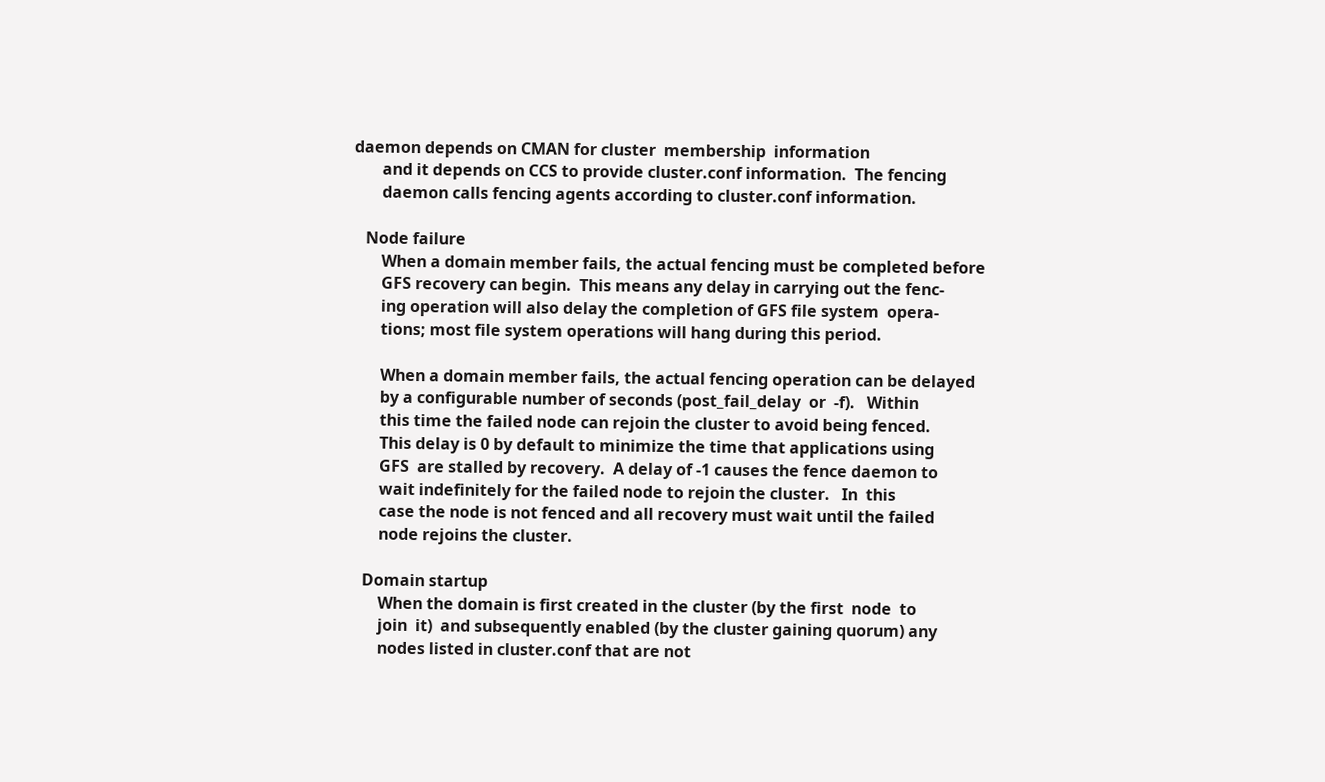daemon depends on CMAN for cluster  membership  information
       and it depends on CCS to provide cluster.conf information.  The fencing
       daemon calls fencing agents according to cluster.conf information.

   Node failure
       When a domain member fails, the actual fencing must be completed before
       GFS recovery can begin.  This means any delay in carrying out the fenc-
       ing operation will also delay the completion of GFS file system  opera-
       tions; most file system operations will hang during this period.

       When a domain member fails, the actual fencing operation can be delayed
       by a configurable number of seconds (post_fail_delay  or  -f).   Within
       this time the failed node can rejoin the cluster to avoid being fenced.
       This delay is 0 by default to minimize the time that applications using
       GFS  are stalled by recovery.  A delay of -1 causes the fence daemon to
       wait indefinitely for the failed node to rejoin the cluster.   In  this
       case the node is not fenced and all recovery must wait until the failed
       node rejoins the cluster.

   Domain startup
       When the domain is first created in the cluster (by the first  node  to
       join  it)  and subsequently enabled (by the cluster gaining quorum) any
       nodes listed in cluster.conf that are not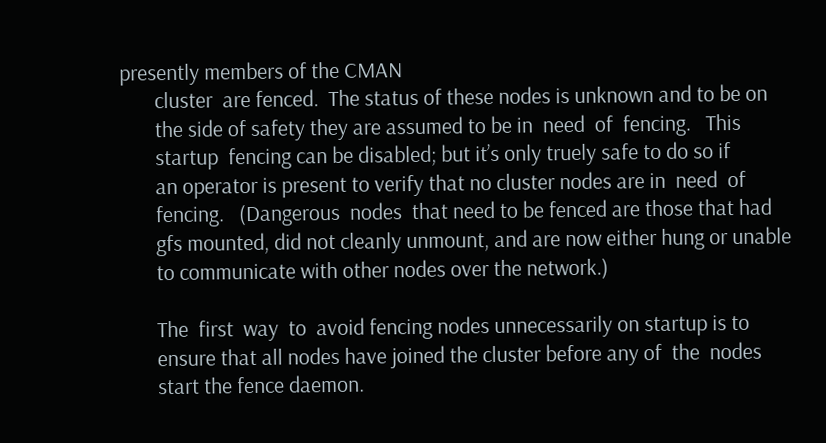presently members of the CMAN
       cluster  are fenced.  The status of these nodes is unknown and to be on
       the side of safety they are assumed to be in  need  of  fencing.   This
       startup  fencing can be disabled; but it’s only truely safe to do so if
       an operator is present to verify that no cluster nodes are in  need  of
       fencing.   (Dangerous  nodes  that need to be fenced are those that had
       gfs mounted, did not cleanly unmount, and are now either hung or unable
       to communicate with other nodes over the network.)

       The  first  way  to  avoid fencing nodes unnecessarily on startup is to
       ensure that all nodes have joined the cluster before any of  the  nodes
       start the fence daemon.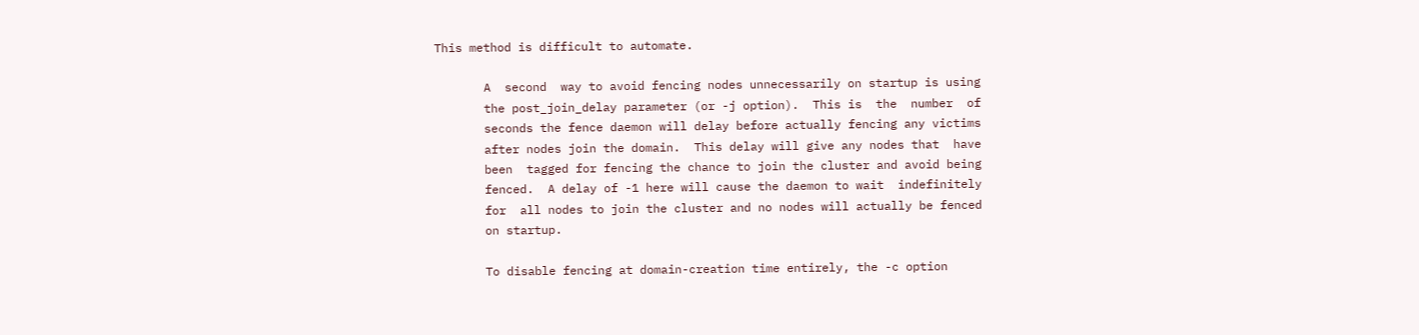This method is difficult to automate.

       A  second  way to avoid fencing nodes unnecessarily on startup is using
       the post_join_delay parameter (or -j option).  This is  the  number  of
       seconds the fence daemon will delay before actually fencing any victims
       after nodes join the domain.  This delay will give any nodes that  have
       been  tagged for fencing the chance to join the cluster and avoid being
       fenced.  A delay of -1 here will cause the daemon to wait  indefinitely
       for  all nodes to join the cluster and no nodes will actually be fenced
       on startup.

       To disable fencing at domain-creation time entirely, the -c option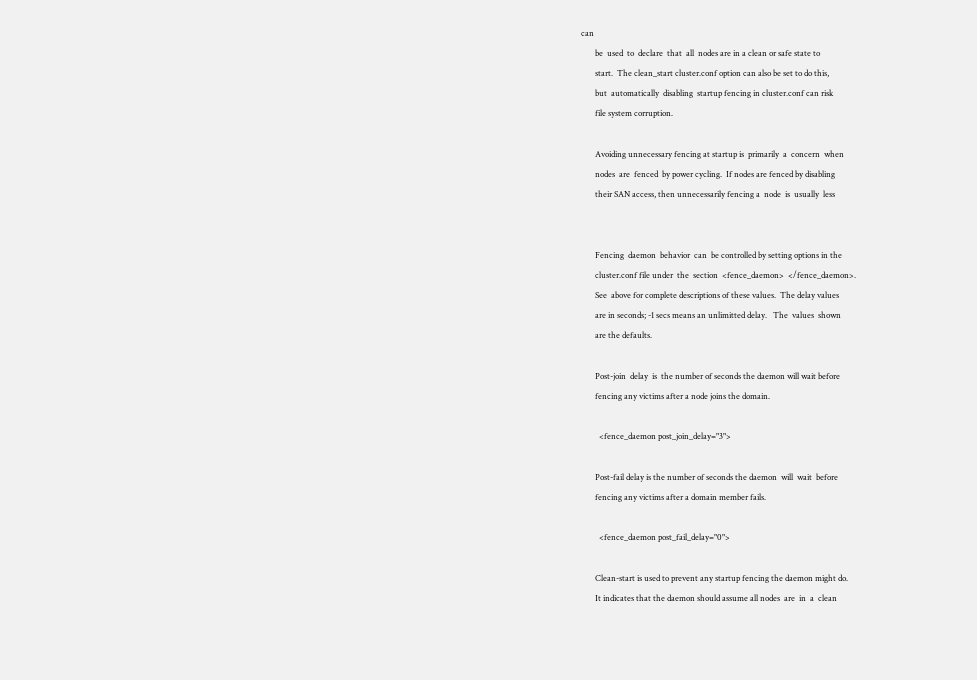can
       be  used  to  declare  that  all  nodes are in a clean or safe state to
       start.  The clean_start cluster.conf option can also be set to do this,
       but  automatically  disabling  startup fencing in cluster.conf can risk
       file system corruption.

       Avoiding unnecessary fencing at startup is  primarily  a  concern  when
       nodes  are  fenced  by power cycling.  If nodes are fenced by disabling
       their SAN access, then unnecessarily fencing a  node  is  usually  less


       Fencing  daemon  behavior  can  be controlled by setting options in the
       cluster.conf file under  the  section  <fence_daemon>  </fence_daemon>.
       See  above for complete descriptions of these values.  The delay values
       are in seconds; -1 secs means an unlimitted delay.   The  values  shown
       are the defaults.

       Post-join  delay  is  the number of seconds the daemon will wait before
       fencing any victims after a node joins the domain.

         <fence_daemon post_join_delay="3">

       Post-fail delay is the number of seconds the daemon  will  wait  before
       fencing any victims after a domain member fails.

         <fence_daemon post_fail_delay="0">

       Clean-start is used to prevent any startup fencing the daemon might do.
       It indicates that the daemon should assume all nodes  are  in  a  clean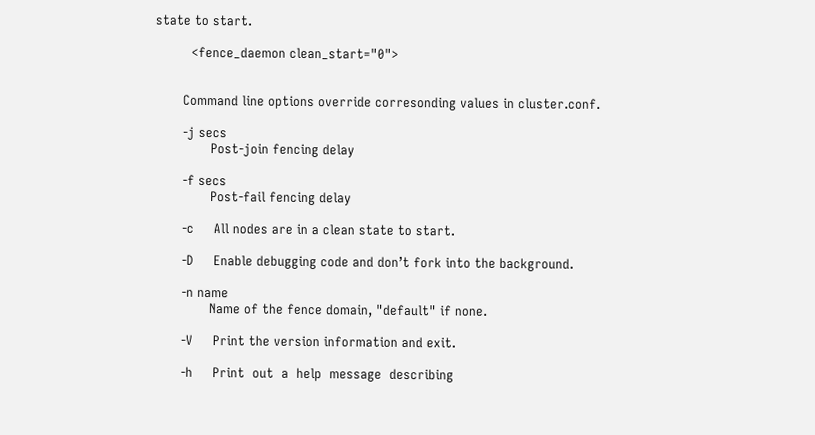state to start.

         <fence_daemon clean_start="0">


       Command line options override corresonding values in cluster.conf.

       -j secs
              Post-join fencing delay

       -f secs
              Post-fail fencing delay

       -c     All nodes are in a clean state to start.

       -D     Enable debugging code and don’t fork into the background.

       -n name
              Name of the fence domain, "default" if none.

       -V     Print the version information and exit.

       -h     Print  out  a  help  message  describing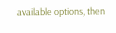available options, then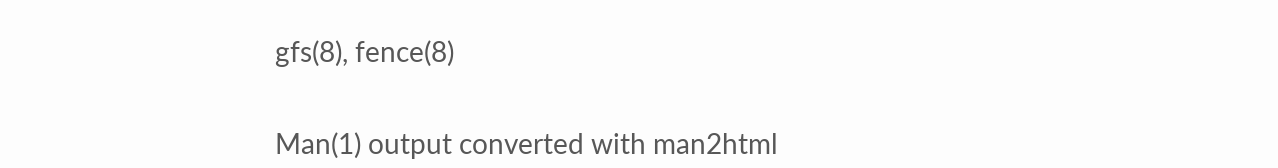gfs(8), fence(8)


Man(1) output converted with man2html